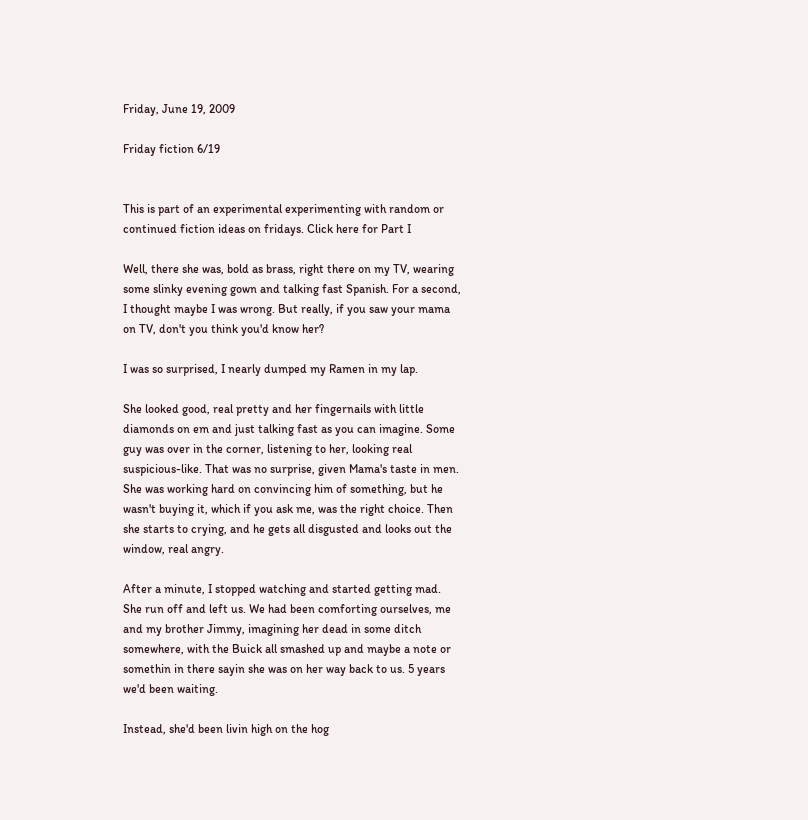Friday, June 19, 2009

Friday fiction 6/19


This is part of an experimental experimenting with random or continued fiction ideas on fridays. Click here for Part I

Well, there she was, bold as brass, right there on my TV, wearing some slinky evening gown and talking fast Spanish. For a second, I thought maybe I was wrong. But really, if you saw your mama on TV, don't you think you'd know her?

I was so surprised, I nearly dumped my Ramen in my lap.

She looked good, real pretty and her fingernails with little diamonds on em and just talking fast as you can imagine. Some guy was over in the corner, listening to her, looking real suspicious-like. That was no surprise, given Mama's taste in men. She was working hard on convincing him of something, but he wasn't buying it, which if you ask me, was the right choice. Then she starts to crying, and he gets all disgusted and looks out the window, real angry.

After a minute, I stopped watching and started getting mad. She run off and left us. We had been comforting ourselves, me and my brother Jimmy, imagining her dead in some ditch somewhere, with the Buick all smashed up and maybe a note or somethin in there sayin she was on her way back to us. 5 years we'd been waiting.

Instead, she'd been livin high on the hog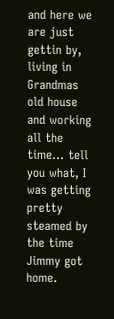and here we are just gettin by, living in Grandmas old house and working all the time... tell you what, I was getting pretty steamed by the time Jimmy got home.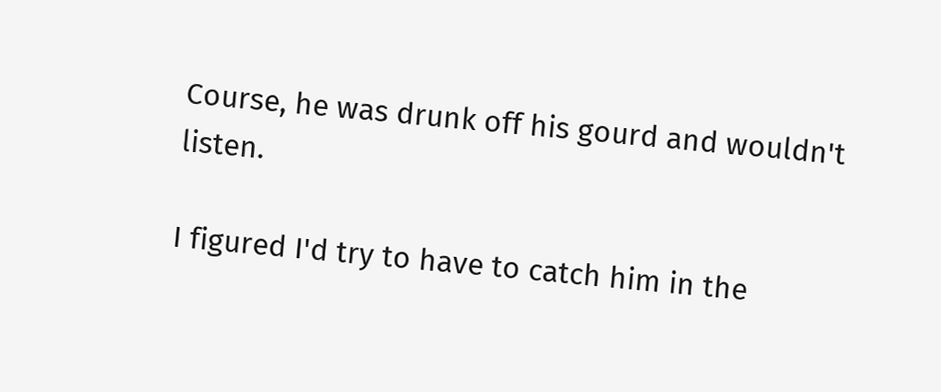Course, he was drunk off his gourd and wouldn't listen.

I figured I'd try to have to catch him in the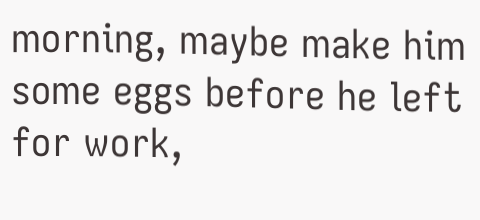morning, maybe make him some eggs before he left for work,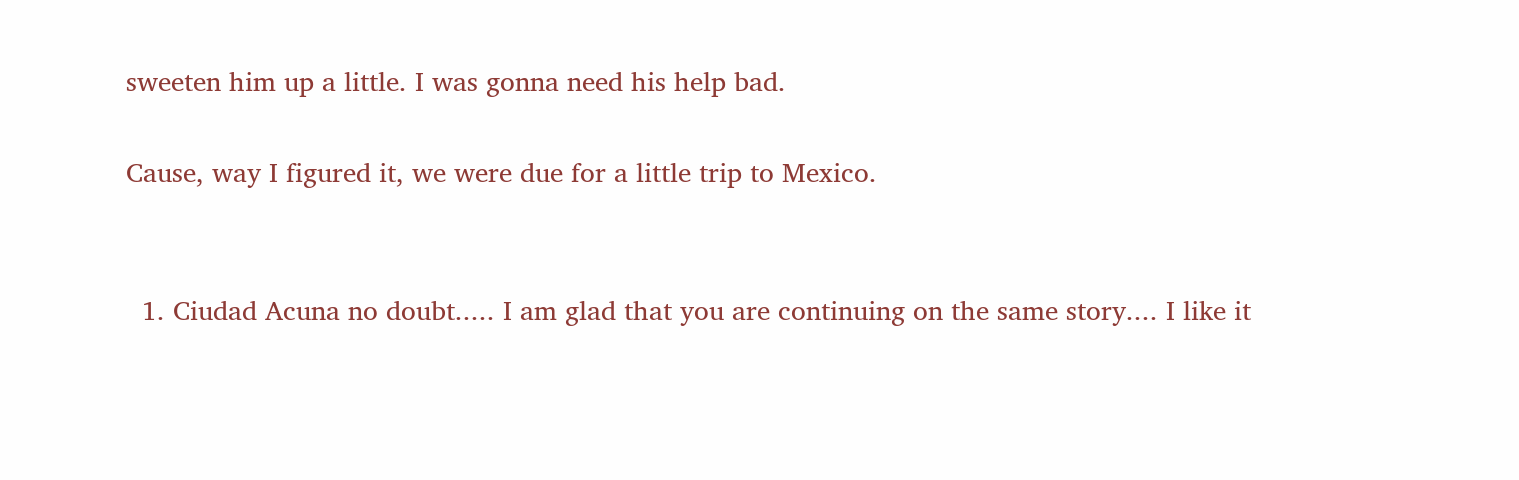sweeten him up a little. I was gonna need his help bad.

Cause, way I figured it, we were due for a little trip to Mexico.


  1. Ciudad Acuna no doubt..... I am glad that you are continuing on the same story.... I like it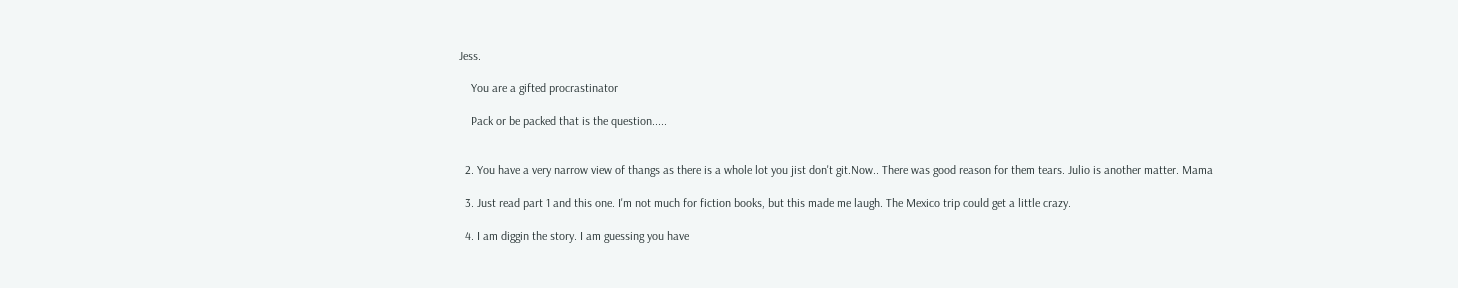Jess.

    You are a gifted procrastinator

    Pack or be packed that is the question.....


  2. You have a very narrow view of thangs as there is a whole lot you jist don't git.Now.. There was good reason for them tears. Julio is another matter. Mama

  3. Just read part 1 and this one. I'm not much for fiction books, but this made me laugh. The Mexico trip could get a little crazy.

  4. I am diggin the story. I am guessing you have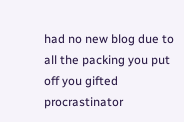had no new blog due to all the packing you put off you gifted procrastinator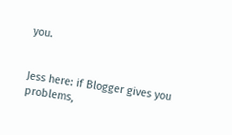you.


Jess here: if Blogger gives you problems,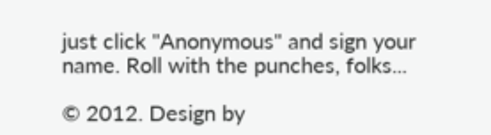just click "Anonymous" and sign your name. Roll with the punches, folks...

© 2012. Design by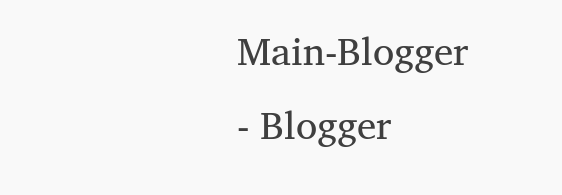Main-Blogger - Blogger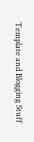Template and Blogging Stuff